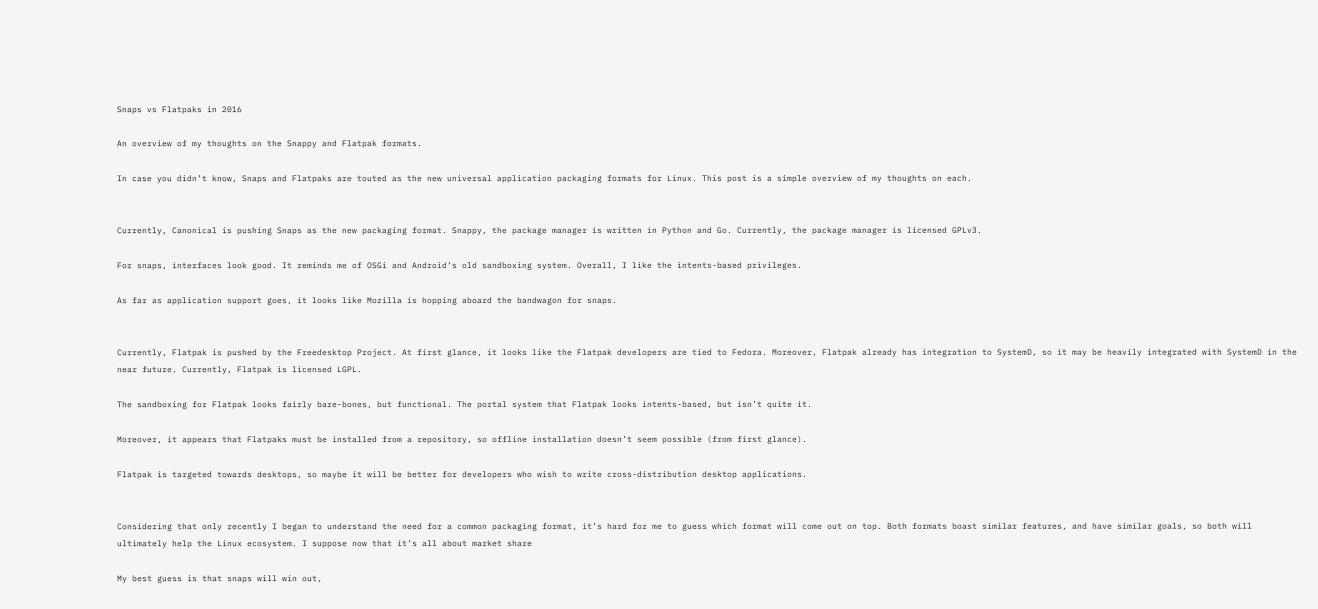Snaps vs Flatpaks in 2016

An overview of my thoughts on the Snappy and Flatpak formats.

In case you didn’t know, Snaps and Flatpaks are touted as the new universal application packaging formats for Linux. This post is a simple overview of my thoughts on each.


Currently, Canonical is pushing Snaps as the new packaging format. Snappy, the package manager is written in Python and Go. Currently, the package manager is licensed GPLv3.

For snaps, interfaces look good. It reminds me of OSGi and Android’s old sandboxing system. Overall, I like the intents-based privileges.

As far as application support goes, it looks like Mozilla is hopping aboard the bandwagon for snaps.


Currently, Flatpak is pushed by the Freedesktop Project. At first glance, it looks like the Flatpak developers are tied to Fedora. Moreover, Flatpak already has integration to SystemD, so it may be heavily integrated with SystemD in the near future. Currently, Flatpak is licensed LGPL.

The sandboxing for Flatpak looks fairly bare-bones, but functional. The portal system that Flatpak looks intents-based, but isn’t quite it.

Moreover, it appears that Flatpaks must be installed from a repository, so offline installation doesn’t seem possible (from first glance).

Flatpak is targeted towards desktops, so maybe it will be better for developers who wish to write cross-distribution desktop applications.


Considering that only recently I began to understand the need for a common packaging format, it’s hard for me to guess which format will come out on top. Both formats boast similar features, and have similar goals, so both will ultimately help the Linux ecosystem. I suppose now that it’s all about market share

My best guess is that snaps will win out,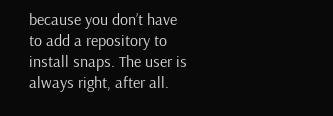because you don’t have to add a repository to install snaps. The user is always right, after all.